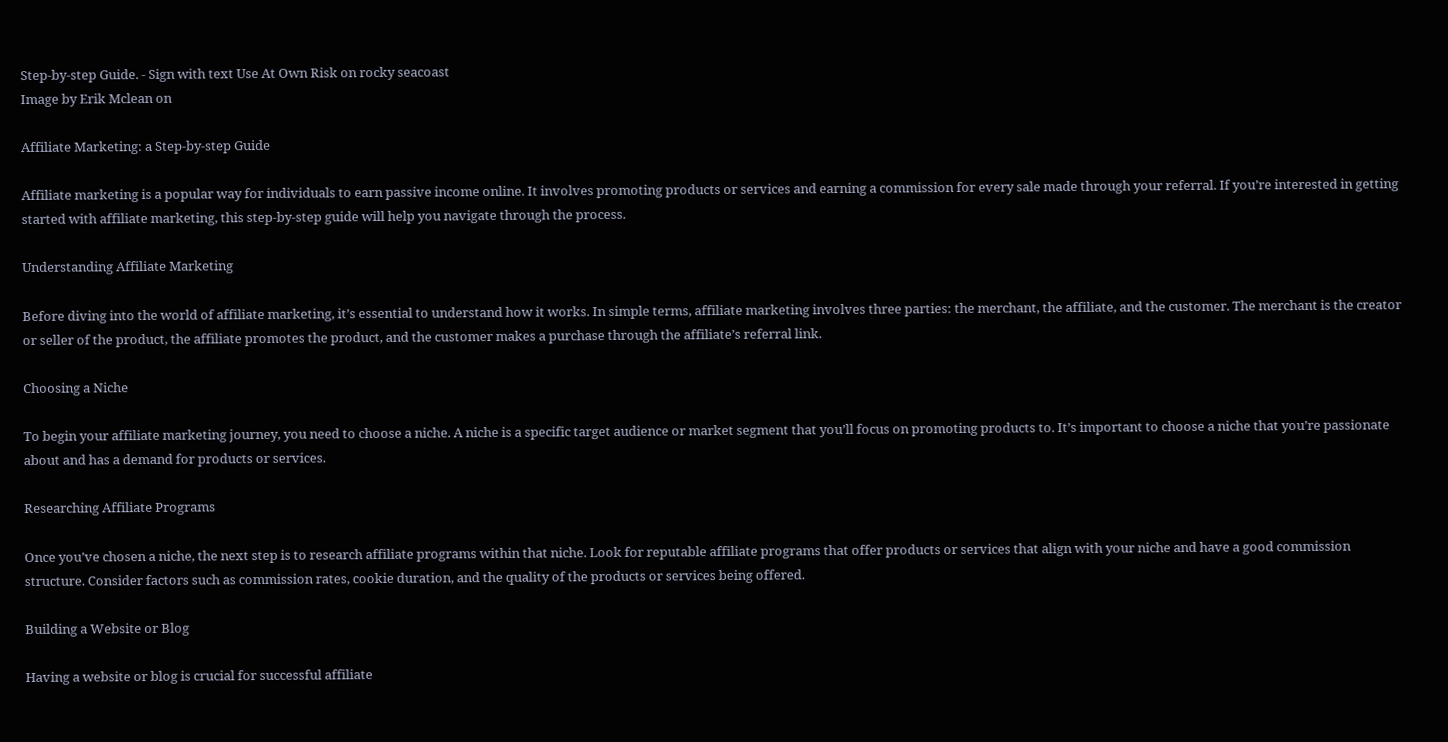Step-by-step Guide. - Sign with text Use At Own Risk on rocky seacoast
Image by Erik Mclean on

Affiliate Marketing: a Step-by-step Guide

Affiliate marketing is a popular way for individuals to earn passive income online. It involves promoting products or services and earning a commission for every sale made through your referral. If you’re interested in getting started with affiliate marketing, this step-by-step guide will help you navigate through the process.

Understanding Affiliate Marketing

Before diving into the world of affiliate marketing, it’s essential to understand how it works. In simple terms, affiliate marketing involves three parties: the merchant, the affiliate, and the customer. The merchant is the creator or seller of the product, the affiliate promotes the product, and the customer makes a purchase through the affiliate’s referral link.

Choosing a Niche

To begin your affiliate marketing journey, you need to choose a niche. A niche is a specific target audience or market segment that you’ll focus on promoting products to. It’s important to choose a niche that you’re passionate about and has a demand for products or services.

Researching Affiliate Programs

Once you’ve chosen a niche, the next step is to research affiliate programs within that niche. Look for reputable affiliate programs that offer products or services that align with your niche and have a good commission structure. Consider factors such as commission rates, cookie duration, and the quality of the products or services being offered.

Building a Website or Blog

Having a website or blog is crucial for successful affiliate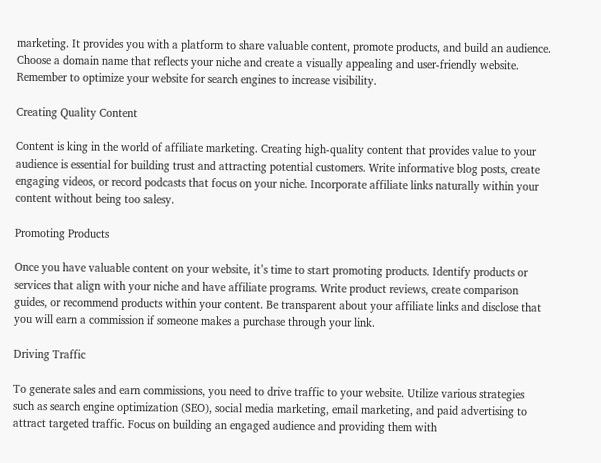marketing. It provides you with a platform to share valuable content, promote products, and build an audience. Choose a domain name that reflects your niche and create a visually appealing and user-friendly website. Remember to optimize your website for search engines to increase visibility.

Creating Quality Content

Content is king in the world of affiliate marketing. Creating high-quality content that provides value to your audience is essential for building trust and attracting potential customers. Write informative blog posts, create engaging videos, or record podcasts that focus on your niche. Incorporate affiliate links naturally within your content without being too salesy.

Promoting Products

Once you have valuable content on your website, it’s time to start promoting products. Identify products or services that align with your niche and have affiliate programs. Write product reviews, create comparison guides, or recommend products within your content. Be transparent about your affiliate links and disclose that you will earn a commission if someone makes a purchase through your link.

Driving Traffic

To generate sales and earn commissions, you need to drive traffic to your website. Utilize various strategies such as search engine optimization (SEO), social media marketing, email marketing, and paid advertising to attract targeted traffic. Focus on building an engaged audience and providing them with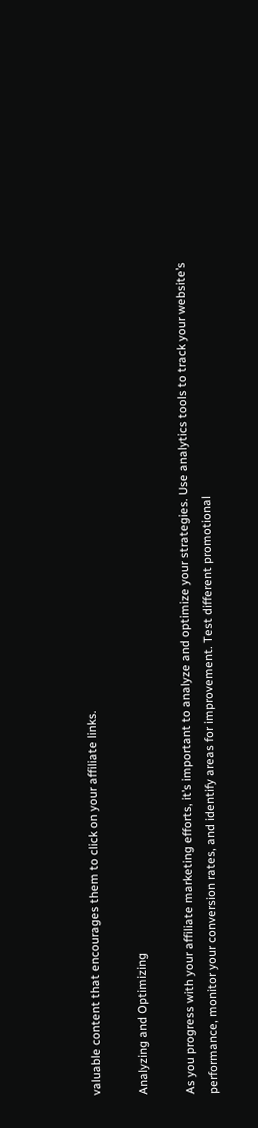valuable content that encourages them to click on your affiliate links.

Analyzing and Optimizing

As you progress with your affiliate marketing efforts, it’s important to analyze and optimize your strategies. Use analytics tools to track your website’s performance, monitor your conversion rates, and identify areas for improvement. Test different promotional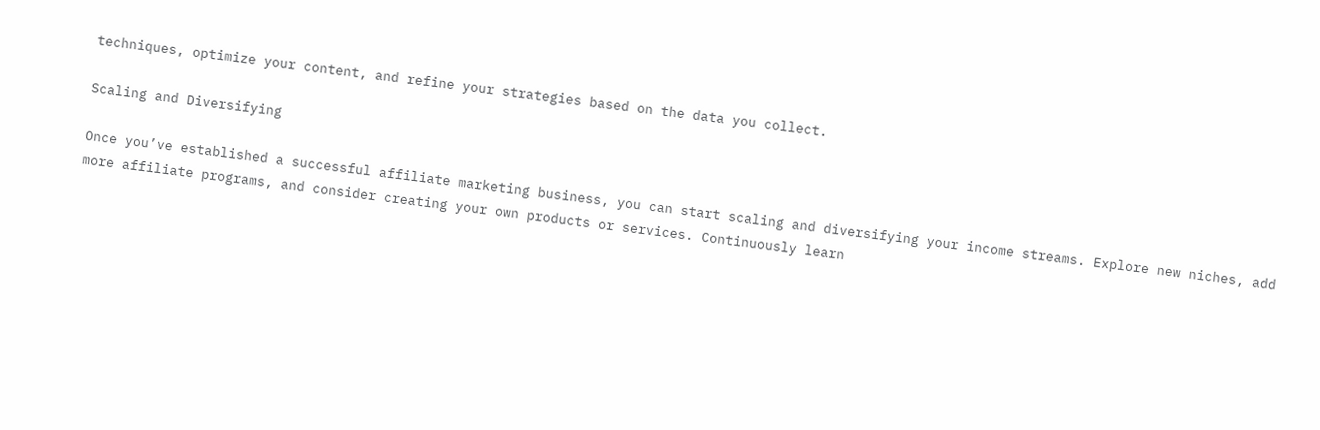techniques, optimize your content, and refine your strategies based on the data you collect.

Scaling and Diversifying

Once you’ve established a successful affiliate marketing business, you can start scaling and diversifying your income streams. Explore new niches, add more affiliate programs, and consider creating your own products or services. Continuously learn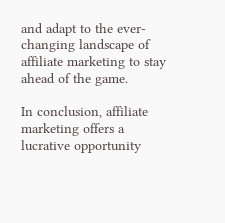and adapt to the ever-changing landscape of affiliate marketing to stay ahead of the game.

In conclusion, affiliate marketing offers a lucrative opportunity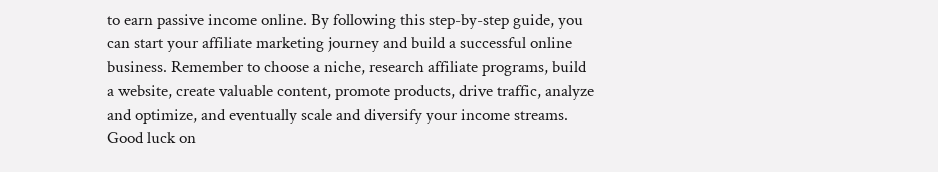to earn passive income online. By following this step-by-step guide, you can start your affiliate marketing journey and build a successful online business. Remember to choose a niche, research affiliate programs, build a website, create valuable content, promote products, drive traffic, analyze and optimize, and eventually scale and diversify your income streams. Good luck on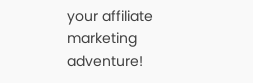your affiliate marketing adventure!